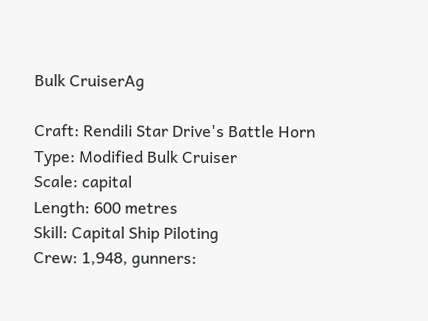Bulk CruiserAg

Craft: Rendili Star Drive's Battle Horn
Type: Modified Bulk Cruiser
Scale: capital
Length: 600 metres
Skill: Capital Ship Piloting
Crew: 1,948, gunners: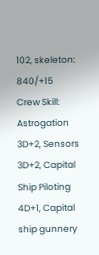102, skeleton: 840/+15
Crew Skill: Astrogation 3D+2, Sensors 3D+2, Capital Ship Piloting 4D+1, Capital ship gunnery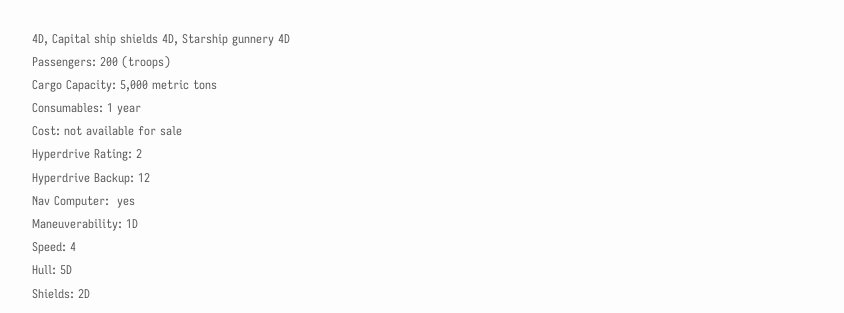4D, Capital ship shields 4D, Starship gunnery 4D
Passengers: 200 (troops)
Cargo Capacity: 5,000 metric tons
Consumables: 1 year
Cost: not available for sale
Hyperdrive Rating: 2
Hyperdrive Backup: 12
Nav Computer:  yes
Maneuverability: 1D
Speed: 4
Hull: 5D
Shields: 2D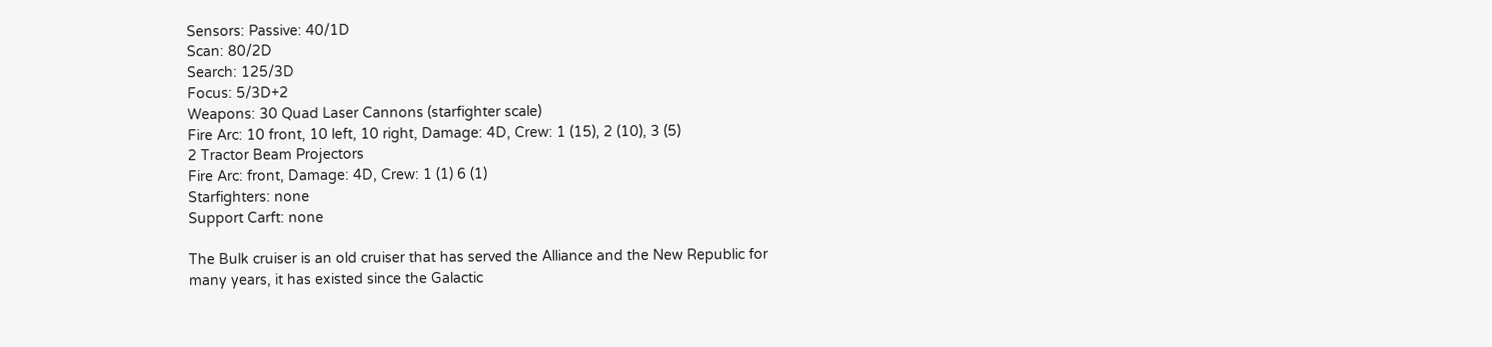Sensors: Passive: 40/1D
Scan: 80/2D
Search: 125/3D
Focus: 5/3D+2
Weapons: 30 Quad Laser Cannons (starfighter scale)
Fire Arc: 10 front, 10 left, 10 right, Damage: 4D, Crew: 1 (15), 2 (10), 3 (5)
2 Tractor Beam Projectors
Fire Arc: front, Damage: 4D, Crew: 1 (1) 6 (1)
Starfighters: none
Support Carft: none

The Bulk cruiser is an old cruiser that has served the Alliance and the New Republic for many years, it has existed since the Galactic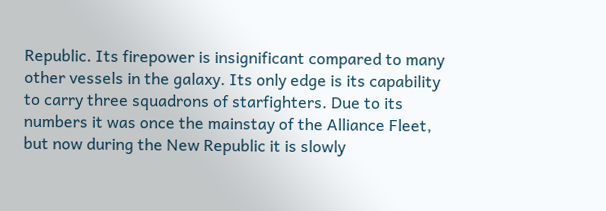Republic. Its firepower is insignificant compared to many other vessels in the galaxy. Its only edge is its capability to carry three squadrons of starfighters. Due to its numbers it was once the mainstay of the Alliance Fleet, but now during the New Republic it is slowly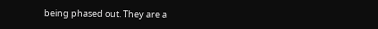being phased out. They are a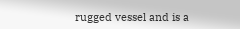rugged vessel and is a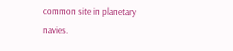common site in planetary navies.